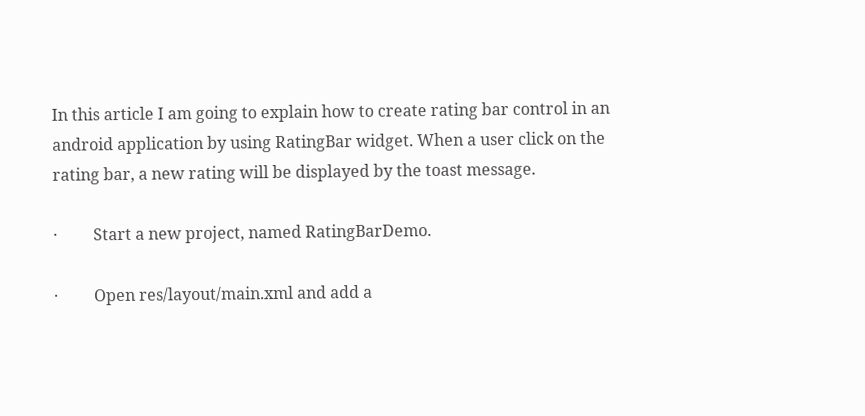In this article I am going to explain how to create rating bar control in an android application by using RatingBar widget. When a user click on the rating bar, a new rating will be displayed by the toast message.

·         Start a new project, named RatingBarDemo.

·         Open res/layout/main.xml and add a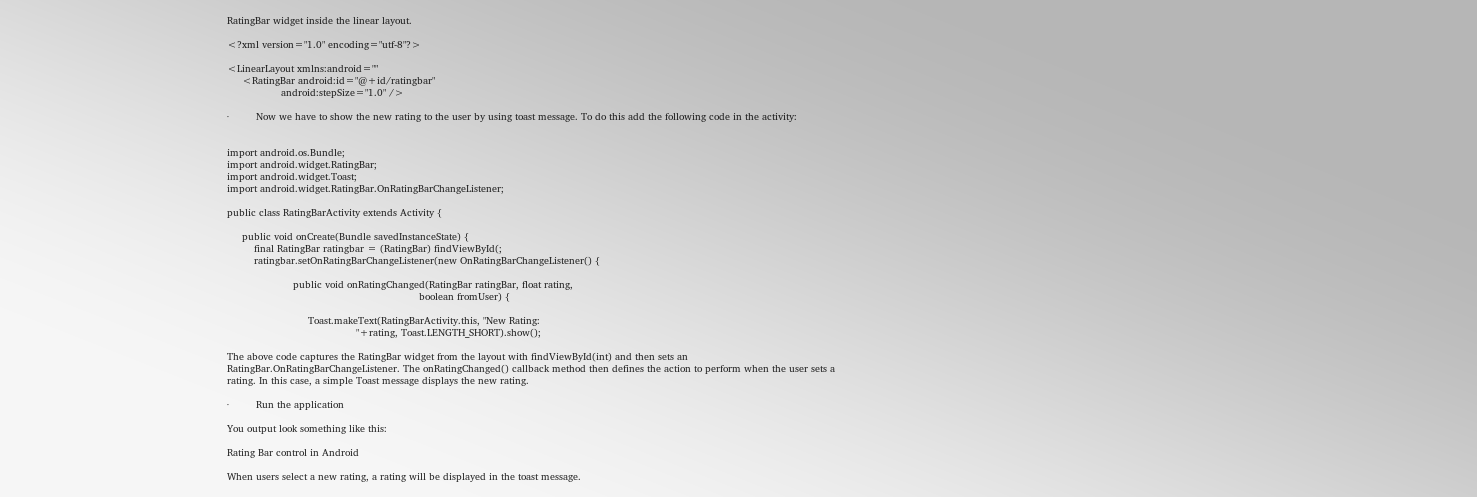RatingBar widget inside the linear layout.

<?xml version="1.0" encoding="utf-8"?>

<LinearLayout xmlns:android=""
     <RatingBar android:id="@+id/ratingbar"
                  android:stepSize="1.0" />

·         Now we have to show the new rating to the user by using toast message. To do this add the following code in the activity:


import android.os.Bundle;
import android.widget.RatingBar;
import android.widget.Toast;
import android.widget.RatingBar.OnRatingBarChangeListener;

public class RatingBarActivity extends Activity {

     public void onCreate(Bundle savedInstanceState) {
         final RatingBar ratingbar = (RatingBar) findViewById(;
         ratingbar.setOnRatingBarChangeListener(new OnRatingBarChangeListener() {

                      public void onRatingChanged(RatingBar ratingBar, float rating,
                                                                boolean fromUser) {

                           Toast.makeText(RatingBarActivity.this, "New Rating:
                                           "+rating, Toast.LENGTH_SHORT).show();

The above code captures the RatingBar widget from the layout with findViewById(int) and then sets an RatingBar.OnRatingBarChangeListener. The onRatingChanged() callback method then defines the action to perform when the user sets a rating. In this case, a simple Toast message displays the new rating.

·         Run the application

You output look something like this:

Rating Bar control in Android

When users select a new rating, a rating will be displayed in the toast message.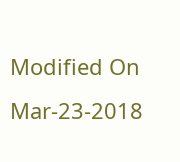Modified On Mar-23-2018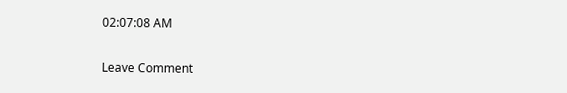02:07:08 AM

Leave Comment